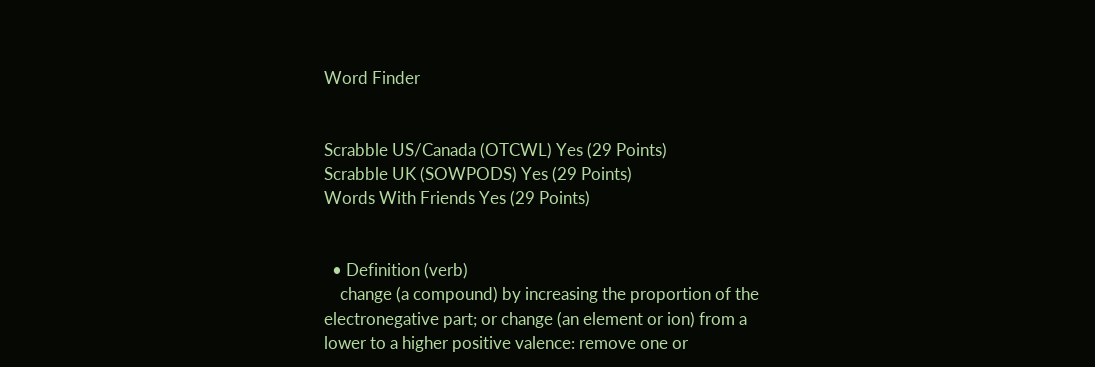Word Finder


Scrabble US/Canada (OTCWL) Yes (29 Points)
Scrabble UK (SOWPODS) Yes (29 Points)
Words With Friends Yes (29 Points)


  • Definition (verb)
    change (a compound) by increasing the proportion of the electronegative part; or change (an element or ion) from a lower to a higher positive valence: remove one or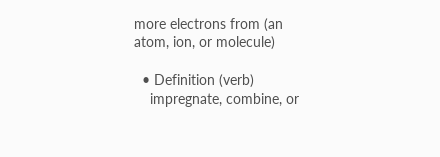more electrons from (an atom, ion, or molecule)

  • Definition (verb)
    impregnate, combine, or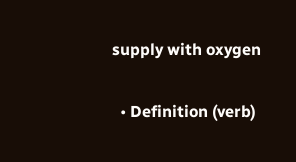supply with oxygen

  • Definition (verb)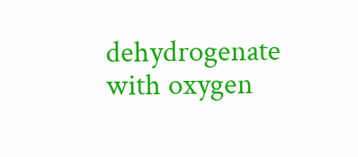dehydrogenate with oxygen